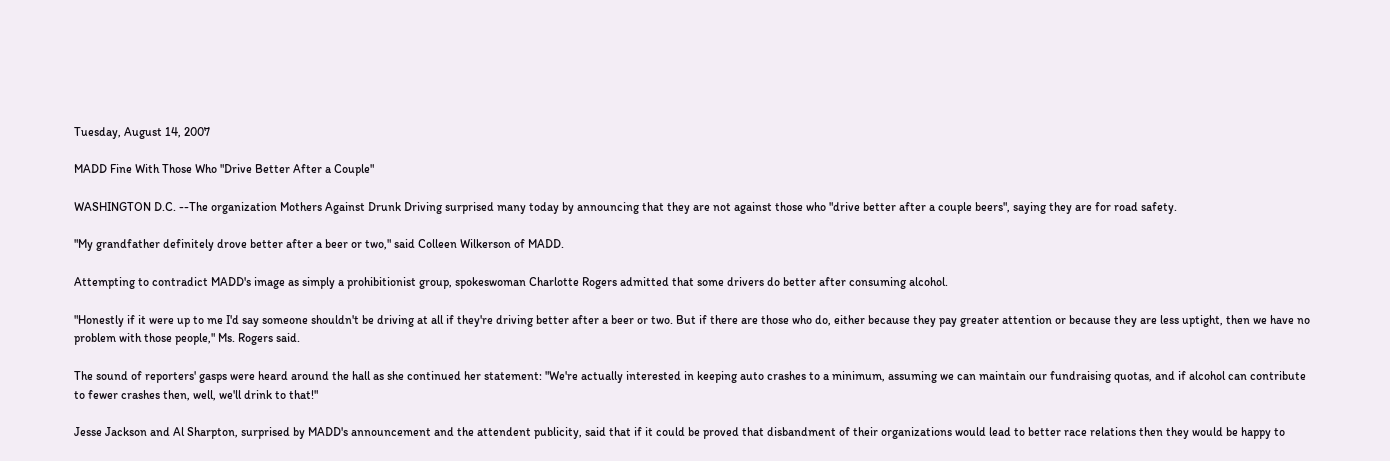Tuesday, August 14, 2007

MADD Fine With Those Who "Drive Better After a Couple"

WASHINGTON D.C. --The organization Mothers Against Drunk Driving surprised many today by announcing that they are not against those who "drive better after a couple beers", saying they are for road safety.

"My grandfather definitely drove better after a beer or two," said Colleen Wilkerson of MADD.

Attempting to contradict MADD's image as simply a prohibitionist group, spokeswoman Charlotte Rogers admitted that some drivers do better after consuming alcohol.

"Honestly if it were up to me I'd say someone shouldn't be driving at all if they're driving better after a beer or two. But if there are those who do, either because they pay greater attention or because they are less uptight, then we have no problem with those people," Ms. Rogers said.

The sound of reporters' gasps were heard around the hall as she continued her statement: "We're actually interested in keeping auto crashes to a minimum, assuming we can maintain our fundraising quotas, and if alcohol can contribute to fewer crashes then, well, we'll drink to that!"

Jesse Jackson and Al Sharpton, surprised by MADD's announcement and the attendent publicity, said that if it could be proved that disbandment of their organizations would lead to better race relations then they would be happy to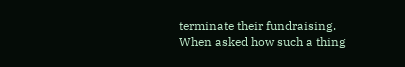terminate their fundraising. When asked how such a thing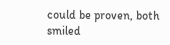could be proven, both smiled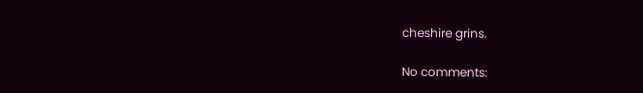cheshire grins.

No comments: